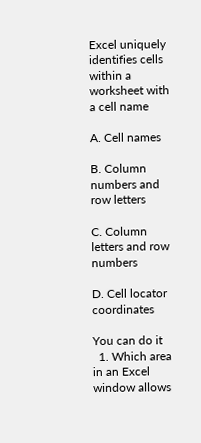Excel uniquely identifies cells within a worksheet with a cell name

A. Cell names

B. Column numbers and row letters

C. Column letters and row numbers

D. Cell locator coordinates

You can do it
  1. Which area in an Excel window allows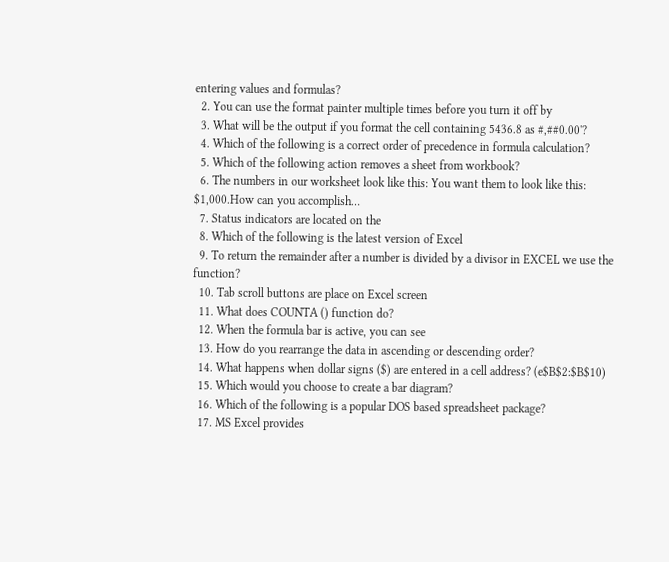entering values and formulas?
  2. You can use the format painter multiple times before you turn it off by
  3. What will be the output if you format the cell containing 5436.8 as #,##0.00'?
  4. Which of the following is a correct order of precedence in formula calculation?
  5. Which of the following action removes a sheet from workbook?
  6. The numbers in our worksheet look like this: You want them to look like this: $1,000.How can you accomplish…
  7. Status indicators are located on the
  8. Which of the following is the latest version of Excel
  9. To return the remainder after a number is divided by a divisor in EXCEL we use the function?
  10. Tab scroll buttons are place on Excel screen
  11. What does COUNTA () function do?
  12. When the formula bar is active, you can see
  13. How do you rearrange the data in ascending or descending order?
  14. What happens when dollar signs ($) are entered in a cell address? (e$B$2:$B$10)
  15. Which would you choose to create a bar diagram?
  16. Which of the following is a popular DOS based spreadsheet package?
  17. MS Excel provides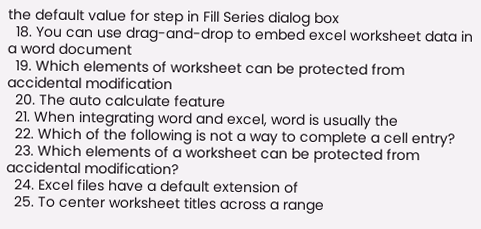the default value for step in Fill Series dialog box
  18. You can use drag-and-drop to embed excel worksheet data in a word document
  19. Which elements of worksheet can be protected from accidental modification
  20. The auto calculate feature
  21. When integrating word and excel, word is usually the
  22. Which of the following is not a way to complete a cell entry?
  23. Which elements of a worksheet can be protected from accidental modification?
  24. Excel files have a default extension of
  25. To center worksheet titles across a range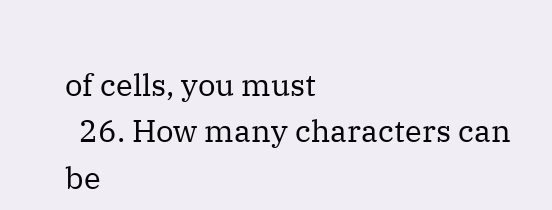of cells, you must
  26. How many characters can be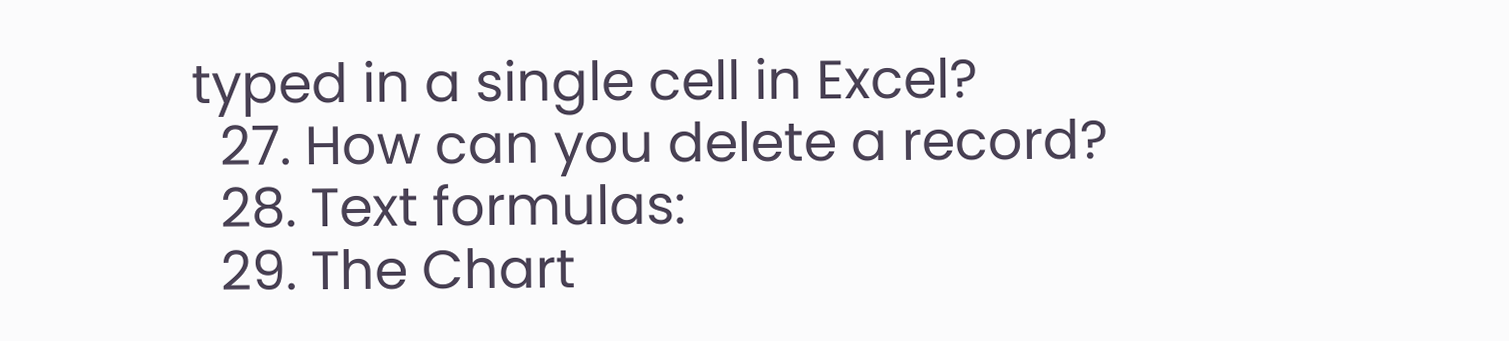typed in a single cell in Excel?
  27. How can you delete a record?
  28. Text formulas:
  29. The Chart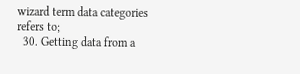wizard term data categories refers to;
  30. Getting data from a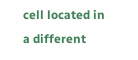cell located in a different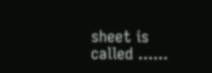sheet is called ......